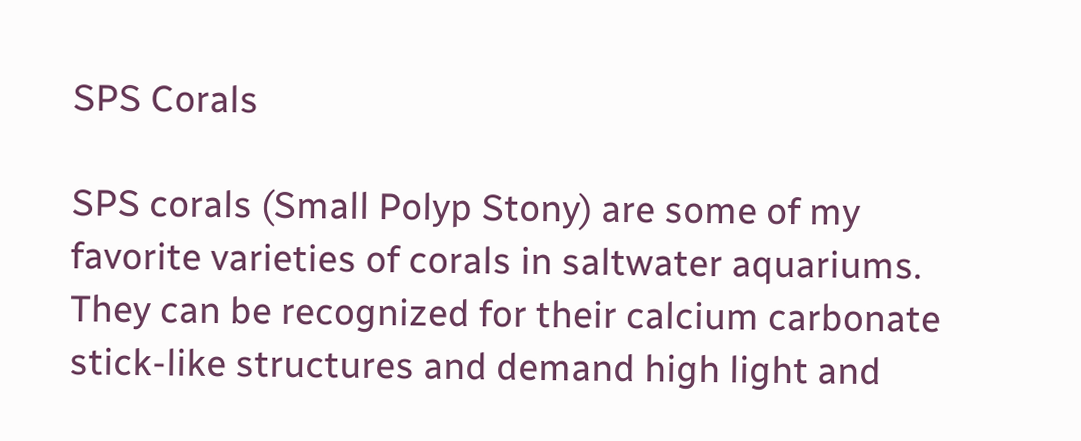SPS Corals

SPS corals (Small Polyp Stony) are some of my favorite varieties of corals in saltwater aquariums. They can be recognized for their calcium carbonate stick-like structures and demand high light and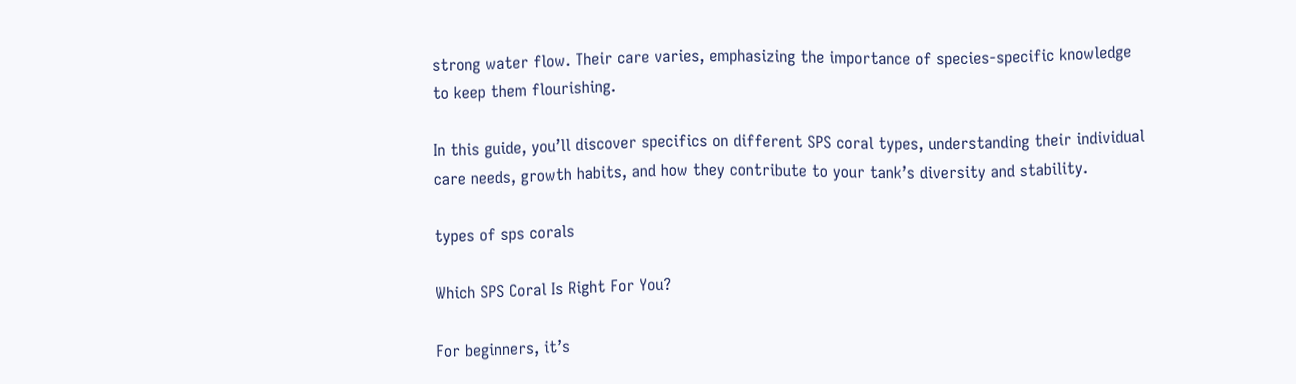strong water flow. Their care varies, emphasizing the importance of species-specific knowledge to keep them flourishing.

In this guide, you’ll discover specifics on different SPS coral types, understanding their individual care needs, growth habits, and how they contribute to your tank’s diversity and stability.

types of sps corals

Which SPS Coral Is Right For You?

For beginners, it’s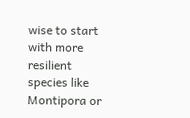wise to start with more resilient species like Montipora or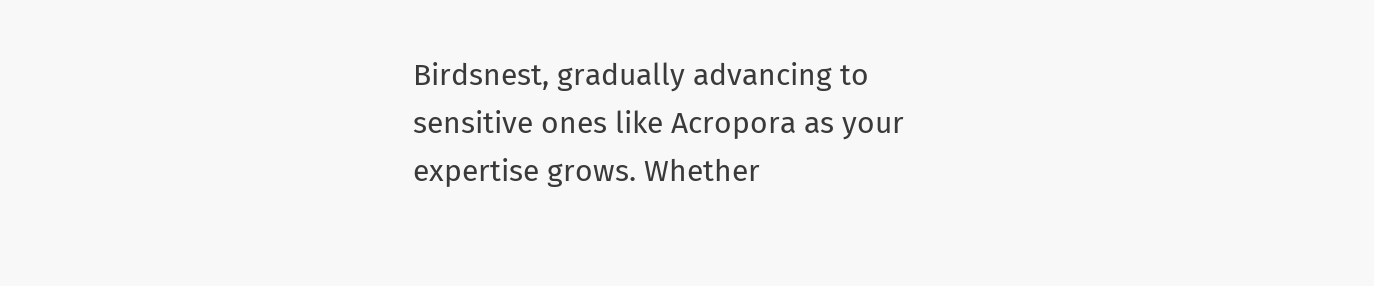Birdsnest, gradually advancing to sensitive ones like Acropora as your expertise grows. Whether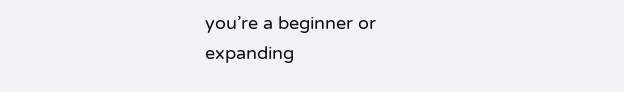you’re a beginner or expanding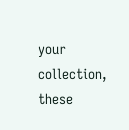your collection, these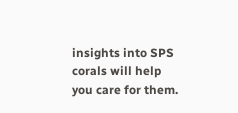insights into SPS corals will help you care for them.